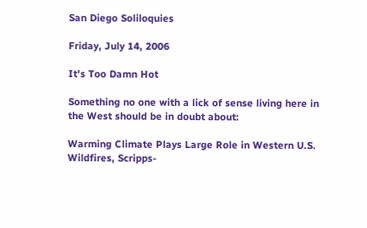San Diego Soliloquies

Friday, July 14, 2006

It's Too Damn Hot

Something no one with a lick of sense living here in the West should be in doubt about:

Warming Climate Plays Large Role in Western U.S. Wildfires, Scripps-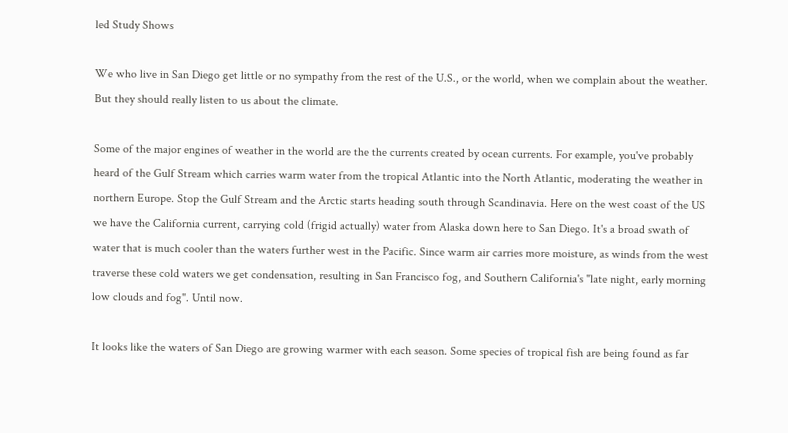led Study Shows

We who live in San Diego get little or no sympathy from the rest of the U.S., or the world, when we complain about the weather. But they should really listen to us about the climate.

Some of the major engines of weather in the world are the the currents created by ocean currents. For example, you've probably heard of the Gulf Stream which carries warm water from the tropical Atlantic into the North Atlantic, moderating the weather in northern Europe. Stop the Gulf Stream and the Arctic starts heading south through Scandinavia. Here on the west coast of the US we have the California current, carrying cold (frigid actually) water from Alaska down here to San Diego. It's a broad swath of water that is much cooler than the waters further west in the Pacific. Since warm air carries more moisture, as winds from the west traverse these cold waters we get condensation, resulting in San Francisco fog, and Southern California's "late night, early morning low clouds and fog". Until now.

It looks like the waters of San Diego are growing warmer with each season. Some species of tropical fish are being found as far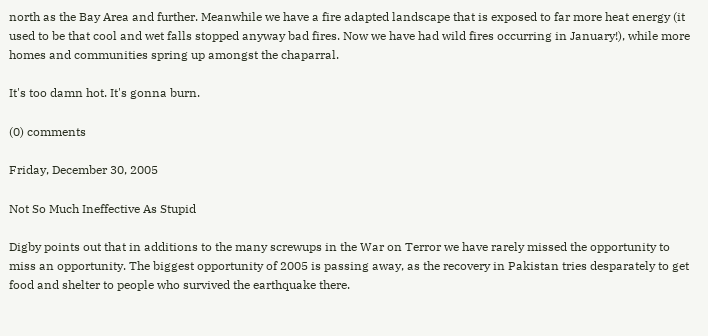north as the Bay Area and further. Meanwhile we have a fire adapted landscape that is exposed to far more heat energy (it used to be that cool and wet falls stopped anyway bad fires. Now we have had wild fires occurring in January!), while more homes and communities spring up amongst the chaparral.

It's too damn hot. It's gonna burn.

(0) comments

Friday, December 30, 2005

Not So Much Ineffective As Stupid

Digby points out that in additions to the many screwups in the War on Terror we have rarely missed the opportunity to miss an opportunity. The biggest opportunity of 2005 is passing away, as the recovery in Pakistan tries desparately to get food and shelter to people who survived the earthquake there.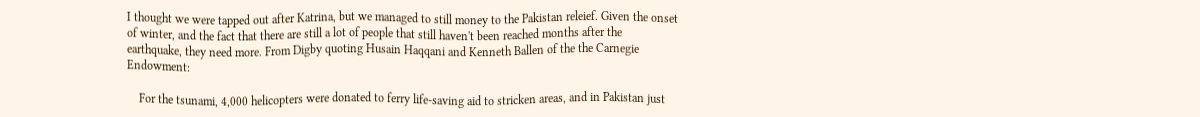I thought we were tapped out after Katrina, but we managed to still money to the Pakistan releief. Given the onset of winter, and the fact that there are still a lot of people that still haven't been reached months after the earthquake, they need more. From Digby quoting Husain Haqqani and Kenneth Ballen of the the Carnegie Endowment:

    For the tsunami, 4,000 helicopters were donated to ferry life-saving aid to stricken areas, and in Pakistan just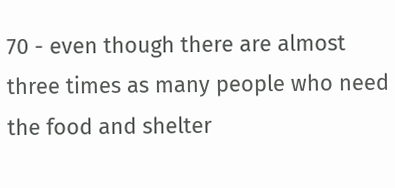70 - even though there are almost three times as many people who need the food and shelter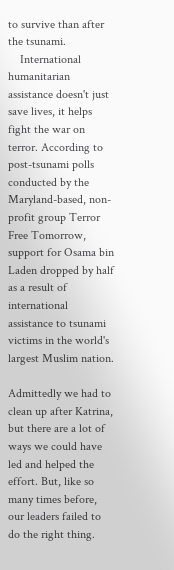to survive than after the tsunami.
    International humanitarian assistance doesn't just save lives, it helps fight the war on terror. According to post-tsunami polls conducted by the Maryland-based, non-profit group Terror Free Tomorrow, support for Osama bin Laden dropped by half as a result of international assistance to tsunami victims in the world's largest Muslim nation.

Admittedly we had to clean up after Katrina, but there are a lot of ways we could have led and helped the effort. But, like so many times before, our leaders failed to do the right thing.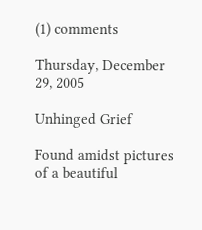(1) comments

Thursday, December 29, 2005

Unhinged Grief

Found amidst pictures of a beautiful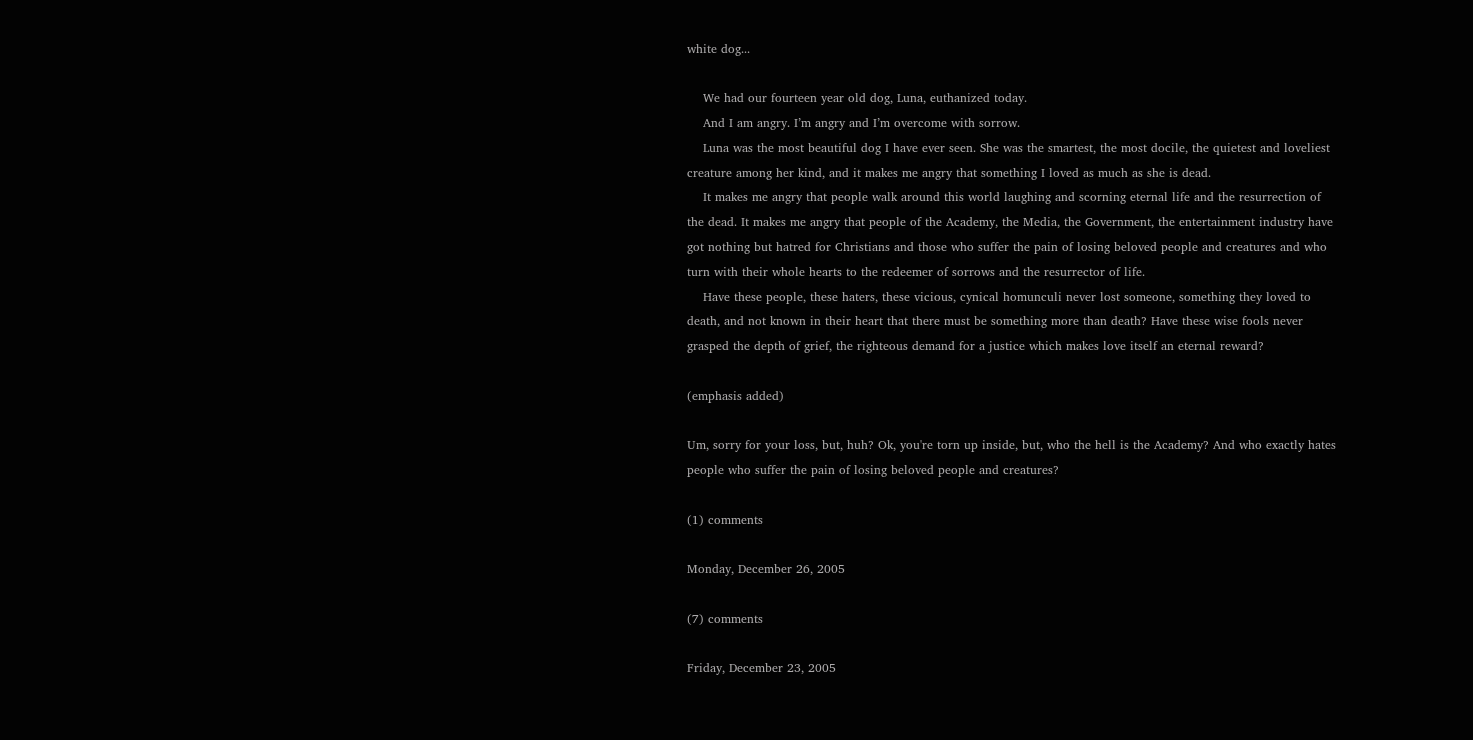white dog...

    We had our fourteen year old dog, Luna, euthanized today.
    And I am angry. I’m angry and I’m overcome with sorrow.
    Luna was the most beautiful dog I have ever seen. She was the smartest, the most docile, the quietest and loveliest creature among her kind, and it makes me angry that something I loved as much as she is dead.
    It makes me angry that people walk around this world laughing and scorning eternal life and the resurrection of the dead. It makes me angry that people of the Academy, the Media, the Government, the entertainment industry have got nothing but hatred for Christians and those who suffer the pain of losing beloved people and creatures and who turn with their whole hearts to the redeemer of sorrows and the resurrector of life.
    Have these people, these haters, these vicious, cynical homunculi never lost someone, something they loved to death, and not known in their heart that there must be something more than death? Have these wise fools never grasped the depth of grief, the righteous demand for a justice which makes love itself an eternal reward?

(emphasis added)

Um, sorry for your loss, but, huh? Ok, you're torn up inside, but, who the hell is the Academy? And who exactly hates people who suffer the pain of losing beloved people and creatures?

(1) comments

Monday, December 26, 2005

(7) comments

Friday, December 23, 2005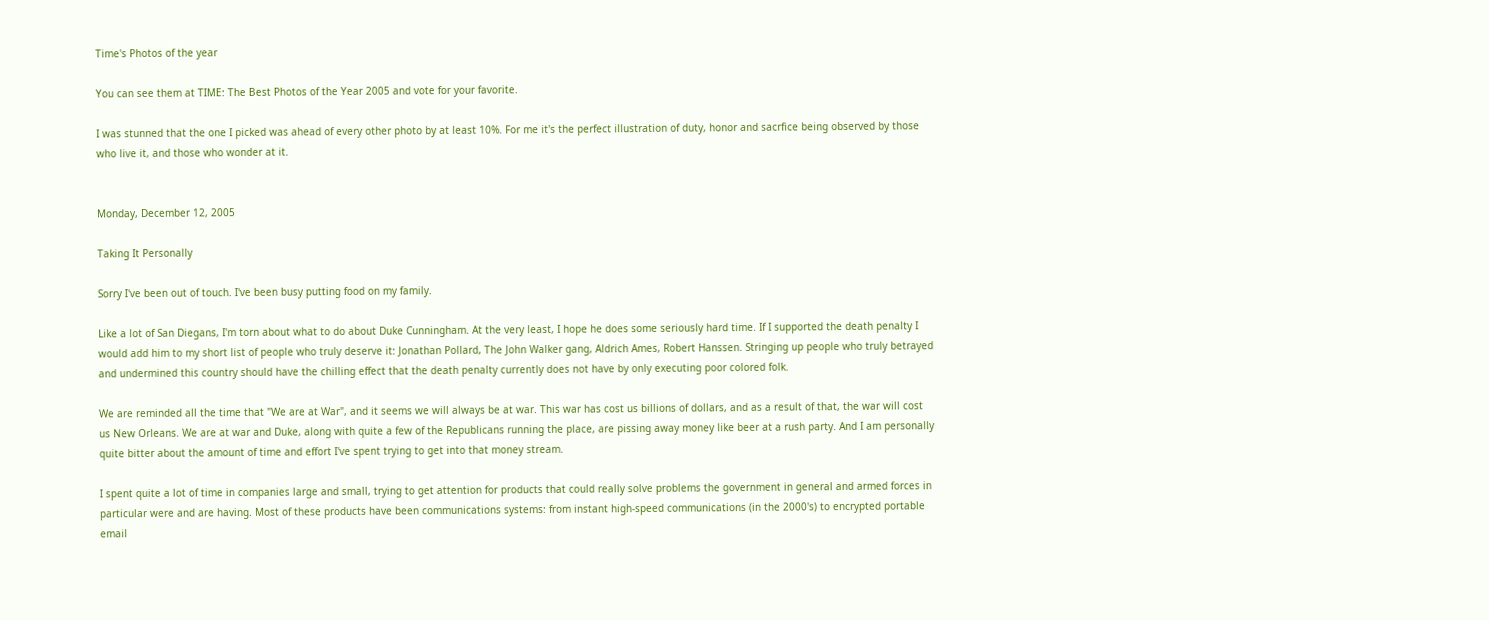Time's Photos of the year

You can see them at TIME: The Best Photos of the Year 2005 and vote for your favorite.

I was stunned that the one I picked was ahead of every other photo by at least 10%. For me it's the perfect illustration of duty, honor and sacrfice being observed by those who live it, and those who wonder at it.


Monday, December 12, 2005

Taking It Personally

Sorry I've been out of touch. I've been busy putting food on my family.

Like a lot of San Diegans, I'm torn about what to do about Duke Cunningham. At the very least, I hope he does some seriously hard time. If I supported the death penalty I would add him to my short list of people who truly deserve it: Jonathan Pollard, The John Walker gang, Aldrich Ames, Robert Hanssen. Stringing up people who truly betrayed and undermined this country should have the chilling effect that the death penalty currently does not have by only executing poor colored folk.

We are reminded all the time that "We are at War", and it seems we will always be at war. This war has cost us billions of dollars, and as a result of that, the war will cost us New Orleans. We are at war and Duke, along with quite a few of the Republicans running the place, are pissing away money like beer at a rush party. And I am personally quite bitter about the amount of time and effort I've spent trying to get into that money stream.

I spent quite a lot of time in companies large and small, trying to get attention for products that could really solve problems the government in general and armed forces in particular were and are having. Most of these products have been communications systems: from instant high-speed communications (in the 2000's) to encrypted portable email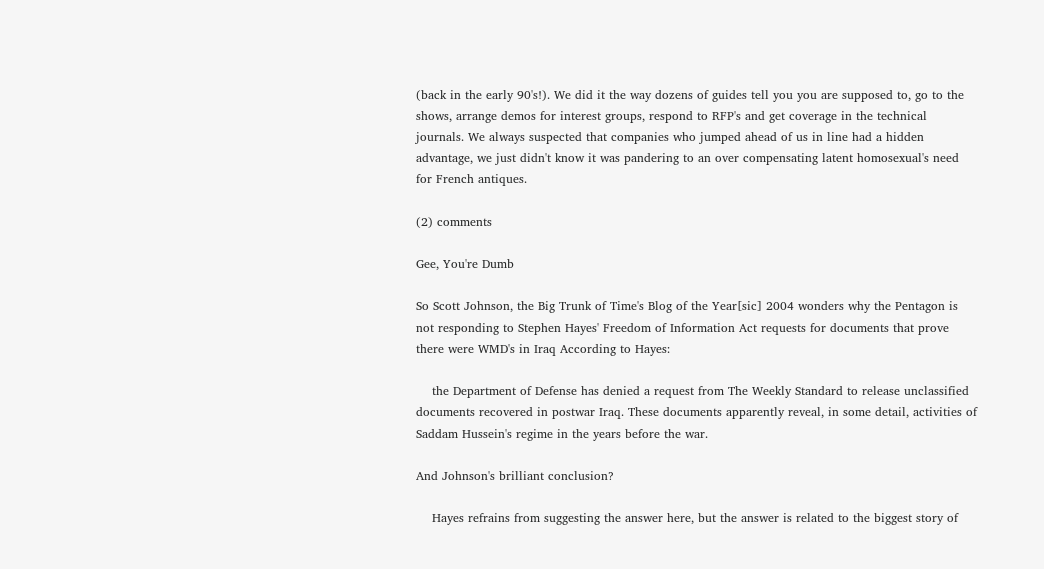(back in the early 90's!). We did it the way dozens of guides tell you you are supposed to, go to the shows, arrange demos for interest groups, respond to RFP's and get coverage in the technical journals. We always suspected that companies who jumped ahead of us in line had a hidden advantage, we just didn't know it was pandering to an over compensating latent homosexual's need for French antiques.

(2) comments

Gee, You're Dumb

So Scott Johnson, the Big Trunk of Time's Blog of the Year[sic] 2004 wonders why the Pentagon is not responding to Stephen Hayes' Freedom of Information Act requests for documents that prove there were WMD's in Iraq According to Hayes:

    the Department of Defense has denied a request from The Weekly Standard to release unclassified documents recovered in postwar Iraq. These documents apparently reveal, in some detail, activities of Saddam Hussein's regime in the years before the war.

And Johnson's brilliant conclusion?

    Hayes refrains from suggesting the answer here, but the answer is related to the biggest story of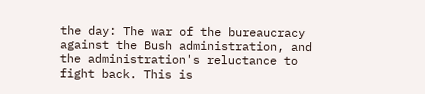the day: The war of the bureaucracy against the Bush administration, and the administration's reluctance to fight back. This is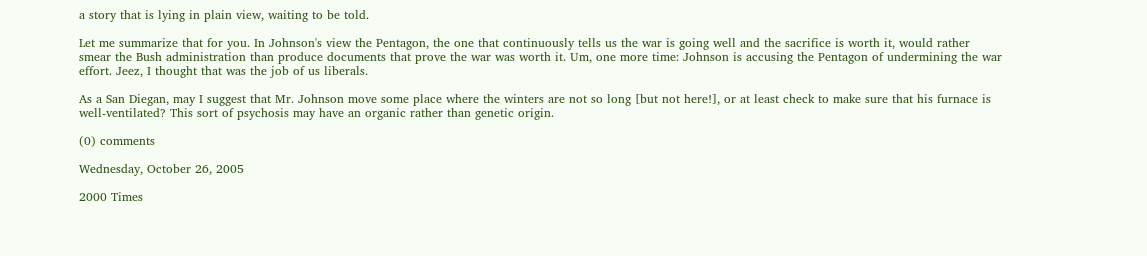a story that is lying in plain view, waiting to be told.

Let me summarize that for you. In Johnson's view the Pentagon, the one that continuously tells us the war is going well and the sacrifice is worth it, would rather smear the Bush administration than produce documents that prove the war was worth it. Um, one more time: Johnson is accusing the Pentagon of undermining the war effort. Jeez, I thought that was the job of us liberals.

As a San Diegan, may I suggest that Mr. Johnson move some place where the winters are not so long [but not here!], or at least check to make sure that his furnace is well-ventilated? This sort of psychosis may have an organic rather than genetic origin.

(0) comments

Wednesday, October 26, 2005

2000 Times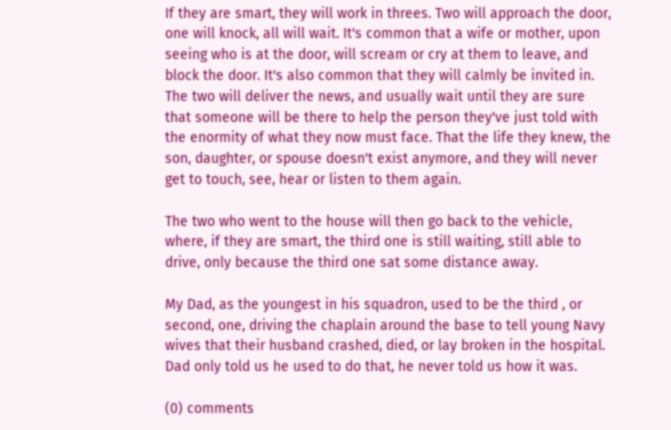If they are smart, they will work in threes. Two will approach the door, one will knock, all will wait. It's common that a wife or mother, upon seeing who is at the door, will scream or cry at them to leave, and block the door. It's also common that they will calmly be invited in. The two will deliver the news, and usually wait until they are sure that someone will be there to help the person they've just told with the enormity of what they now must face. That the life they knew, the son, daughter, or spouse doesn't exist anymore, and they will never get to touch, see, hear or listen to them again.

The two who went to the house will then go back to the vehicle, where, if they are smart, the third one is still waiting, still able to drive, only because the third one sat some distance away.

My Dad, as the youngest in his squadron, used to be the third , or second, one, driving the chaplain around the base to tell young Navy wives that their husband crashed, died, or lay broken in the hospital. Dad only told us he used to do that, he never told us how it was.

(0) comments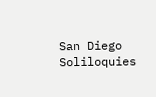San Diego Soliloquies